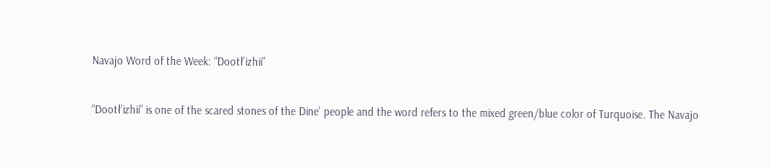Navajo Word of the Week: “Dootł’izhii”

“Dootł’izhii” is one of the scared stones of the Dine’ people and the word refers to the mixed green/blue color of Turquoise. The Navajo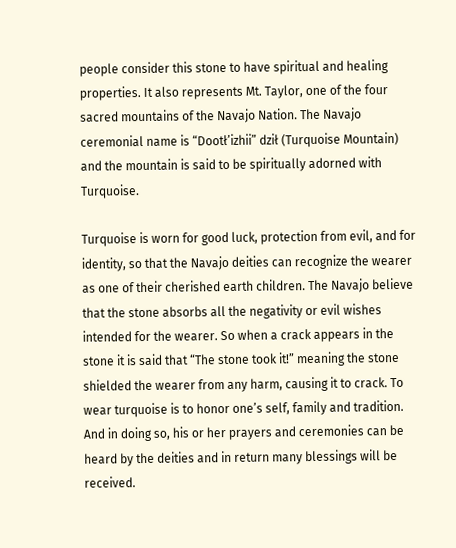people consider this stone to have spiritual and healing properties. It also represents Mt. Taylor, one of the four sacred mountains of the Navajo Nation. The Navajo ceremonial name is “Dootł’izhii” dził (Turquoise Mountain) and the mountain is said to be spiritually adorned with Turquoise.

Turquoise is worn for good luck, protection from evil, and for identity, so that the Navajo deities can recognize the wearer as one of their cherished earth children. The Navajo believe that the stone absorbs all the negativity or evil wishes intended for the wearer. So when a crack appears in the stone it is said that “The stone took it!” meaning the stone shielded the wearer from any harm, causing it to crack. To wear turquoise is to honor one’s self, family and tradition. And in doing so, his or her prayers and ceremonies can be heard by the deities and in return many blessings will be received.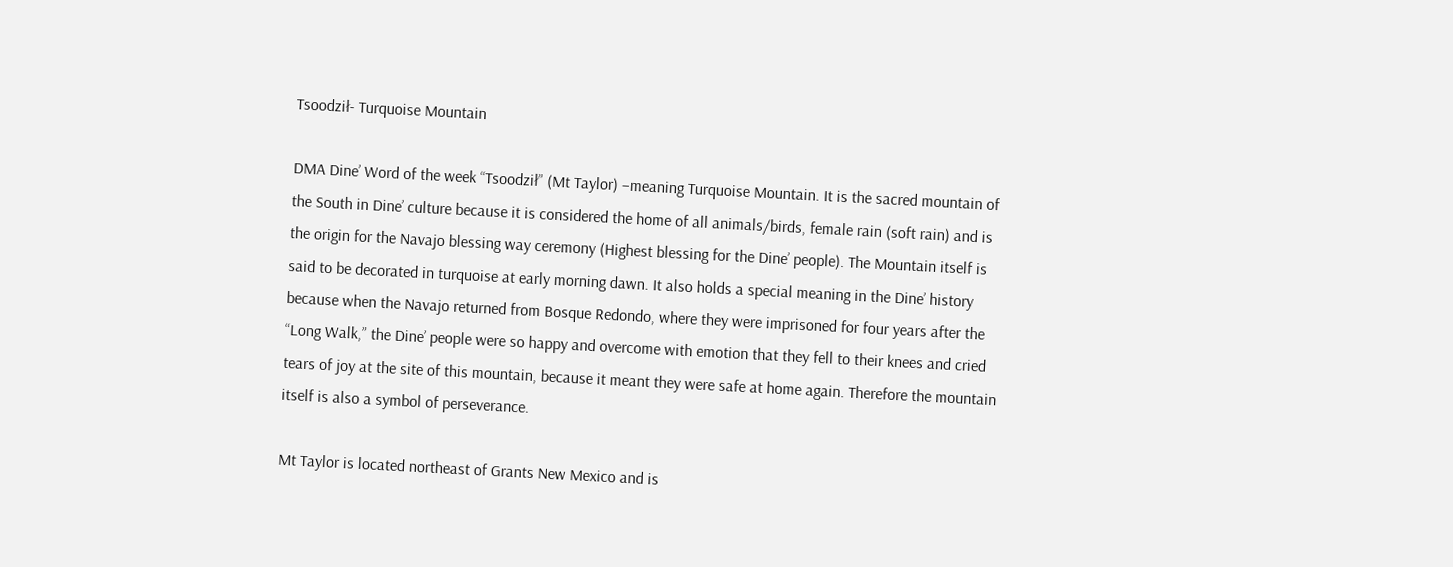Tsoodził- Turquoise Mountain

DMA Dine’ Word of the week “Tsoodził” (Mt Taylor) –meaning Turquoise Mountain. It is the sacred mountain of the South in Dine’ culture because it is considered the home of all animals/birds, female rain (soft rain) and is the origin for the Navajo blessing way ceremony (Highest blessing for the Dine’ people). The Mountain itself is said to be decorated in turquoise at early morning dawn. It also holds a special meaning in the Dine’ history because when the Navajo returned from Bosque Redondo, where they were imprisoned for four years after the “Long Walk,” the Dine’ people were so happy and overcome with emotion that they fell to their knees and cried tears of joy at the site of this mountain, because it meant they were safe at home again. Therefore the mountain itself is also a symbol of perseverance.

Mt Taylor is located northeast of Grants New Mexico and is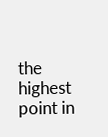the highest point in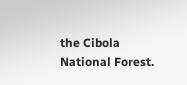the Cibola National Forest.